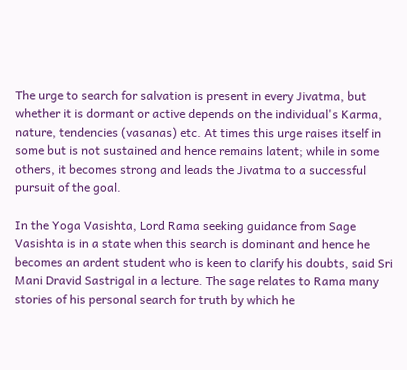The urge to search for salvation is present in every Jivatma, but whether it is dormant or active depends on the individual's Karma, nature, tendencies (vasanas) etc. At times this urge raises itself in some but is not sustained and hence remains latent; while in some others, it becomes strong and leads the Jivatma to a successful pursuit of the goal.

In the Yoga Vasishta, Lord Rama seeking guidance from Sage Vasishta is in a state when this search is dominant and hence he becomes an ardent student who is keen to clarify his doubts, said Sri Mani Dravid Sastrigal in a lecture. The sage relates to Rama many stories of his personal search for truth by which he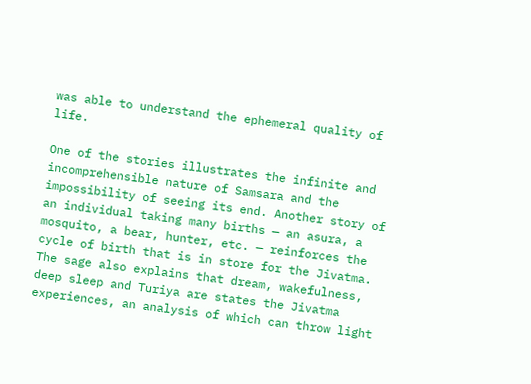was able to understand the ephemeral quality of life.

One of the stories illustrates the infinite and incomprehensible nature of Samsara and the impossibility of seeing its end. Another story of an individual taking many births — an asura, a mosquito, a bear, hunter, etc. — reinforces the cycle of birth that is in store for the Jivatma. The sage also explains that dream, wakefulness, deep sleep and Turiya are states the Jivatma experiences, an analysis of which can throw light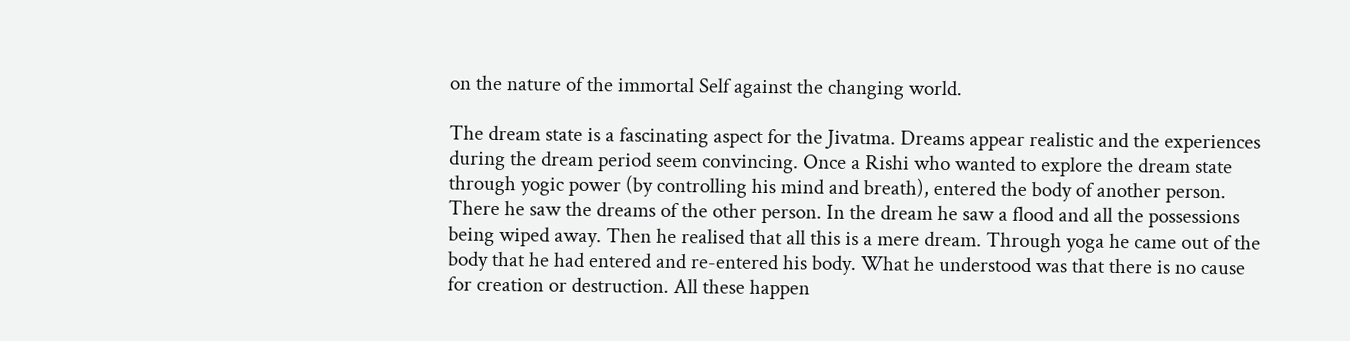on the nature of the immortal Self against the changing world.

The dream state is a fascinating aspect for the Jivatma. Dreams appear realistic and the experiences during the dream period seem convincing. Once a Rishi who wanted to explore the dream state through yogic power (by controlling his mind and breath), entered the body of another person. There he saw the dreams of the other person. In the dream he saw a flood and all the possessions being wiped away. Then he realised that all this is a mere dream. Through yoga he came out of the body that he had entered and re-entered his body. What he understood was that there is no cause for creation or destruction. All these happen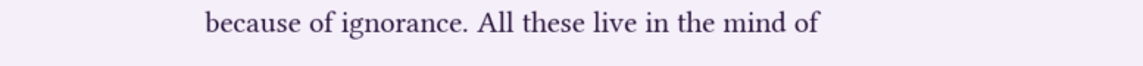because of ignorance. All these live in the mind of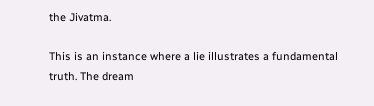the Jivatma.

This is an instance where a lie illustrates a fundamental truth. The dream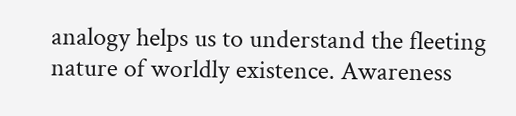analogy helps us to understand the fleeting nature of worldly existence. Awareness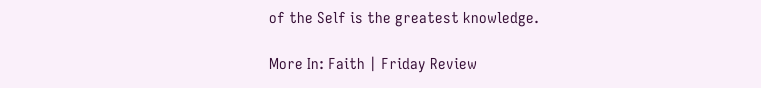of the Self is the greatest knowledge.

More In: Faith | Friday Review